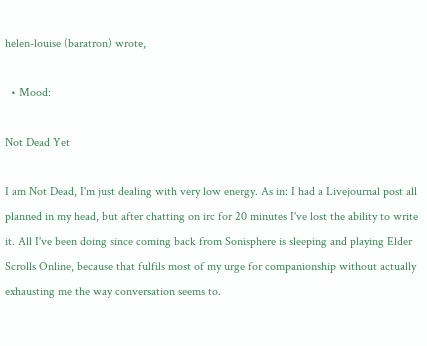helen-louise (baratron) wrote,

  • Mood:

Not Dead Yet

I am Not Dead, I'm just dealing with very low energy. As in: I had a Livejournal post all planned in my head, but after chatting on irc for 20 minutes I've lost the ability to write it. All I've been doing since coming back from Sonisphere is sleeping and playing Elder Scrolls Online, because that fulfils most of my urge for companionship without actually exhausting me the way conversation seems to.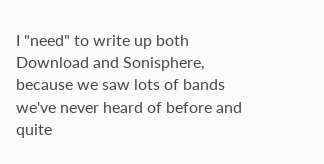I "need" to write up both Download and Sonisphere, because we saw lots of bands we've never heard of before and quite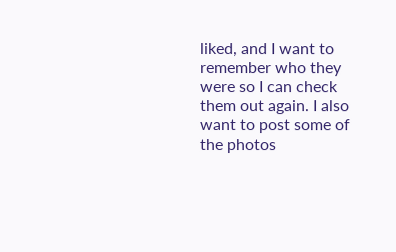liked, and I want to remember who they were so I can check them out again. I also want to post some of the photos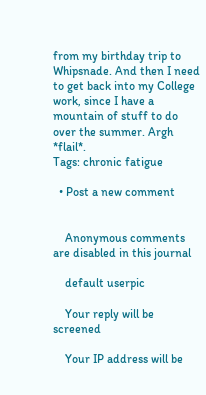from my birthday trip to Whipsnade. And then I need to get back into my College work, since I have a mountain of stuff to do over the summer. Argh *flail*.
Tags: chronic fatigue

  • Post a new comment


    Anonymous comments are disabled in this journal

    default userpic

    Your reply will be screened

    Your IP address will be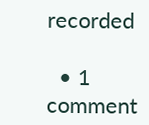recorded

  • 1 comment